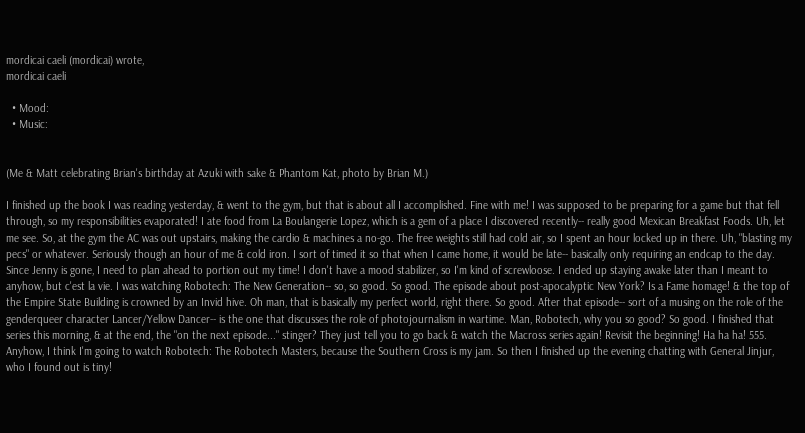mordicai caeli (mordicai) wrote,
mordicai caeli

  • Mood:
  • Music:


(Me & Matt celebrating Brian's birthday at Azuki with sake & Phantom Kat, photo by Brian M.)

I finished up the book I was reading yesterday, & went to the gym, but that is about all I accomplished. Fine with me! I was supposed to be preparing for a game but that fell through, so my responsibilities evaporated! I ate food from La Boulangerie Lopez, which is a gem of a place I discovered recently-- really good Mexican Breakfast Foods. Uh, let me see. So, at the gym the AC was out upstairs, making the cardio & machines a no-go. The free weights still had cold air, so I spent an hour locked up in there. Uh, "blasting my pecs" or whatever. Seriously though an hour of me & cold iron. I sort of timed it so that when I came home, it would be late-- basically only requiring an endcap to the day. Since Jenny is gone, I need to plan ahead to portion out my time! I don't have a mood stabilizer, so I'm kind of screwloose. I ended up staying awake later than I meant to anyhow, but c'est la vie. I was watching Robotech: The New Generation-- so, so good. So good. The episode about post-apocalyptic New York? Is a Fame homage! & the top of the Empire State Building is crowned by an Invid hive. Oh man, that is basically my perfect world, right there. So good. After that episode-- sort of a musing on the role of the genderqueer character Lancer/Yellow Dancer-- is the one that discusses the role of photojournalism in wartime. Man, Robotech, why you so good? So good. I finished that series this morning, & at the end, the "on the next episode..." stinger? They just tell you to go back & watch the Macross series again! Revisit the beginning! Ha ha ha! 555. Anyhow, I think I'm going to watch Robotech: The Robotech Masters, because the Southern Cross is my jam. So then I finished up the evening chatting with General Jinjur, who I found out is tiny!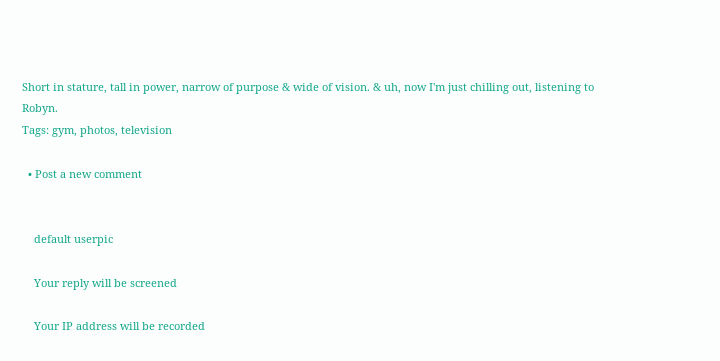Short in stature, tall in power, narrow of purpose & wide of vision. & uh, now I'm just chilling out, listening to Robyn.
Tags: gym, photos, television

  • Post a new comment


    default userpic

    Your reply will be screened

    Your IP address will be recorded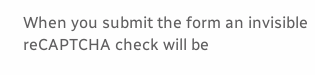When you submit the form an invisible reCAPTCHA check will be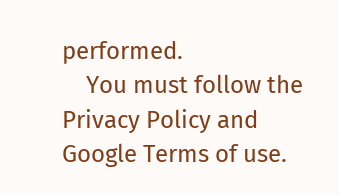performed.
    You must follow the Privacy Policy and Google Terms of use.